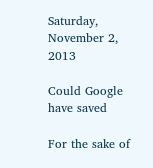Saturday, November 2, 2013

Could Google have saved

For the sake of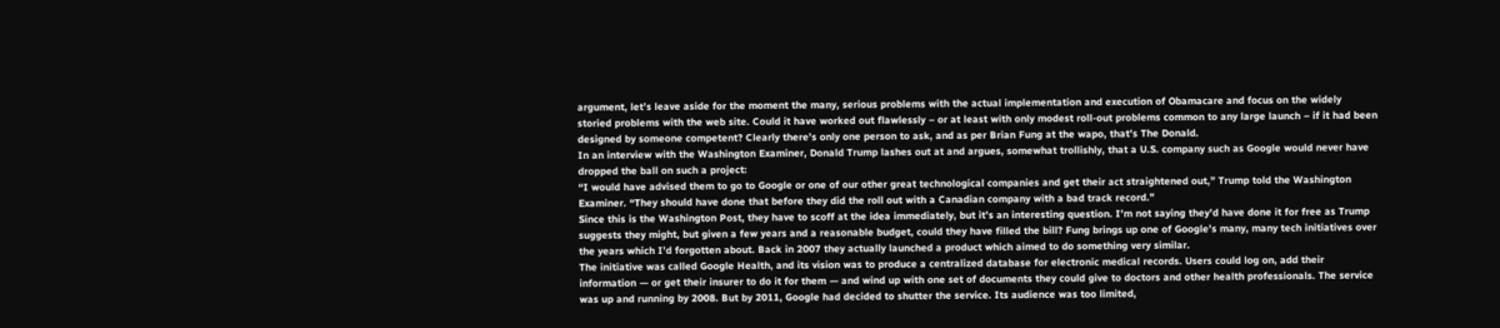argument, let’s leave aside for the moment the many, serious problems with the actual implementation and execution of Obamacare and focus on the widely storied problems with the web site. Could it have worked out flawlessly – or at least with only modest roll-out problems common to any large launch – if it had been designed by someone competent? Clearly there’s only one person to ask, and as per Brian Fung at the wapo, that’s The Donald.
In an interview with the Washington Examiner, Donald Trump lashes out at and argues, somewhat trollishly, that a U.S. company such as Google would never have dropped the ball on such a project:
“I would have advised them to go to Google or one of our other great technological companies and get their act straightened out,” Trump told the Washington Examiner. “They should have done that before they did the roll out with a Canadian company with a bad track record.”
Since this is the Washington Post, they have to scoff at the idea immediately, but it’s an interesting question. I’m not saying they’d have done it for free as Trump suggests they might, but given a few years and a reasonable budget, could they have filled the bill? Fung brings up one of Google’s many, many tech initiatives over the years which I’d forgotten about. Back in 2007 they actually launched a product which aimed to do something very similar.
The initiative was called Google Health, and its vision was to produce a centralized database for electronic medical records. Users could log on, add their information — or get their insurer to do it for them — and wind up with one set of documents they could give to doctors and other health professionals. The service was up and running by 2008. But by 2011, Google had decided to shutter the service. Its audience was too limited,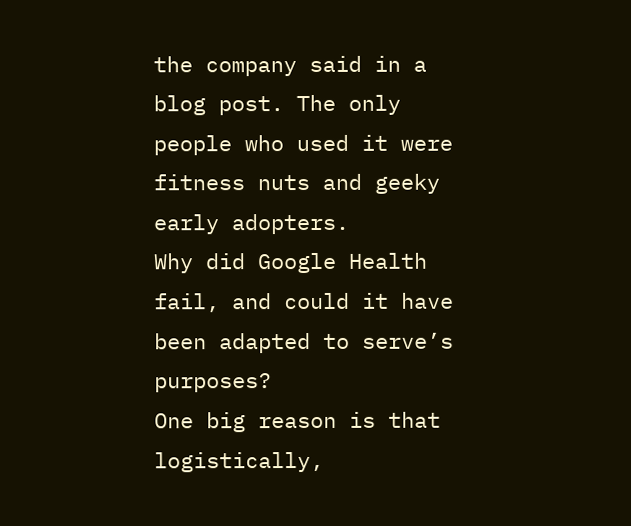the company said in a blog post. The only people who used it were fitness nuts and geeky early adopters.
Why did Google Health fail, and could it have been adapted to serve’s purposes?
One big reason is that logistically,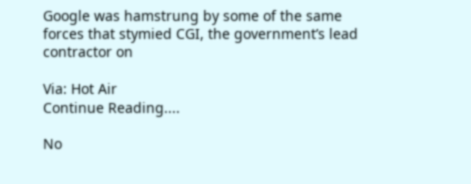Google was hamstrung by some of the same forces that stymied CGI, the government’s lead contractor on

Via: Hot Air
Continue Reading....

No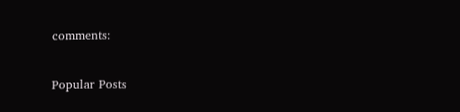comments:

Popular Posts